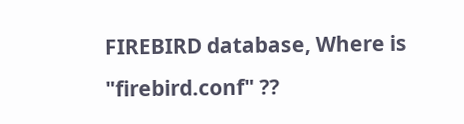FIREBIRD database, Where is "firebird.conf" ??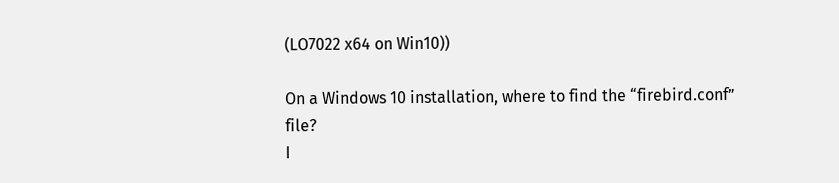(LO7022 x64 on Win10))

On a Windows 10 installation, where to find the “firebird.conf” file?
I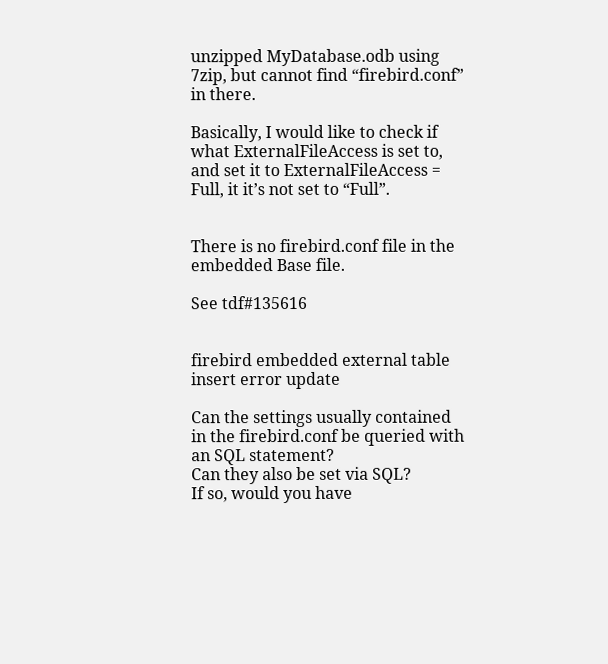unzipped MyDatabase.odb using 7zip, but cannot find “firebird.conf” in there.

Basically, I would like to check if what ExternalFileAccess is set to, and set it to ExternalFileAccess = Full, it it’s not set to “Full”.


There is no firebird.conf file in the embedded Base file.

See tdf#135616


firebird embedded external table insert error update

Can the settings usually contained in the firebird.conf be queried with an SQL statement?
Can they also be set via SQL?
If so, would you have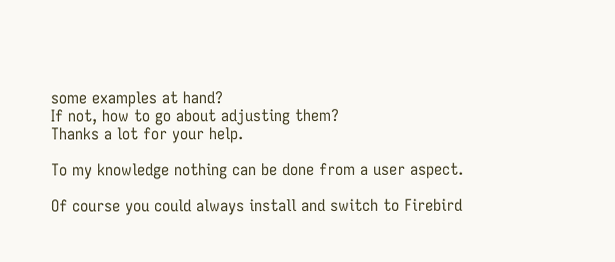some examples at hand?
If not, how to go about adjusting them?
Thanks a lot for your help.

To my knowledge nothing can be done from a user aspect.

Of course you could always install and switch to Firebird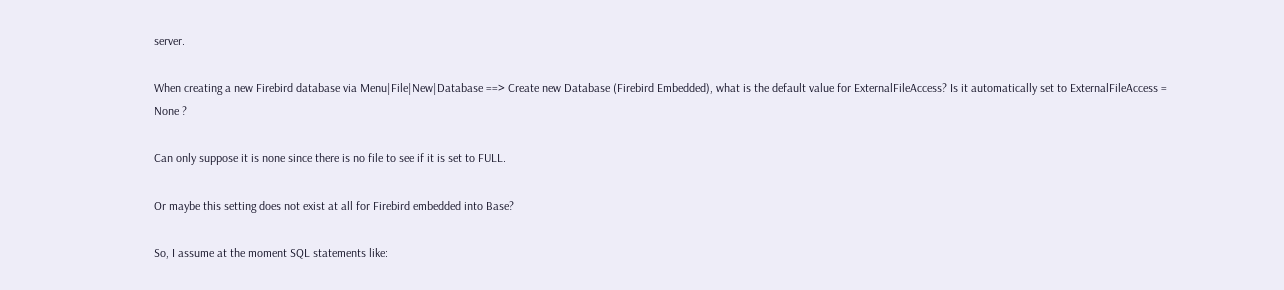server.

When creating a new Firebird database via Menu|File|New|Database ==> Create new Database (Firebird Embedded), what is the default value for ExternalFileAccess? Is it automatically set to ExternalFileAccess = None ?

Can only suppose it is none since there is no file to see if it is set to FULL.

Or maybe this setting does not exist at all for Firebird embedded into Base?

So, I assume at the moment SQL statements like: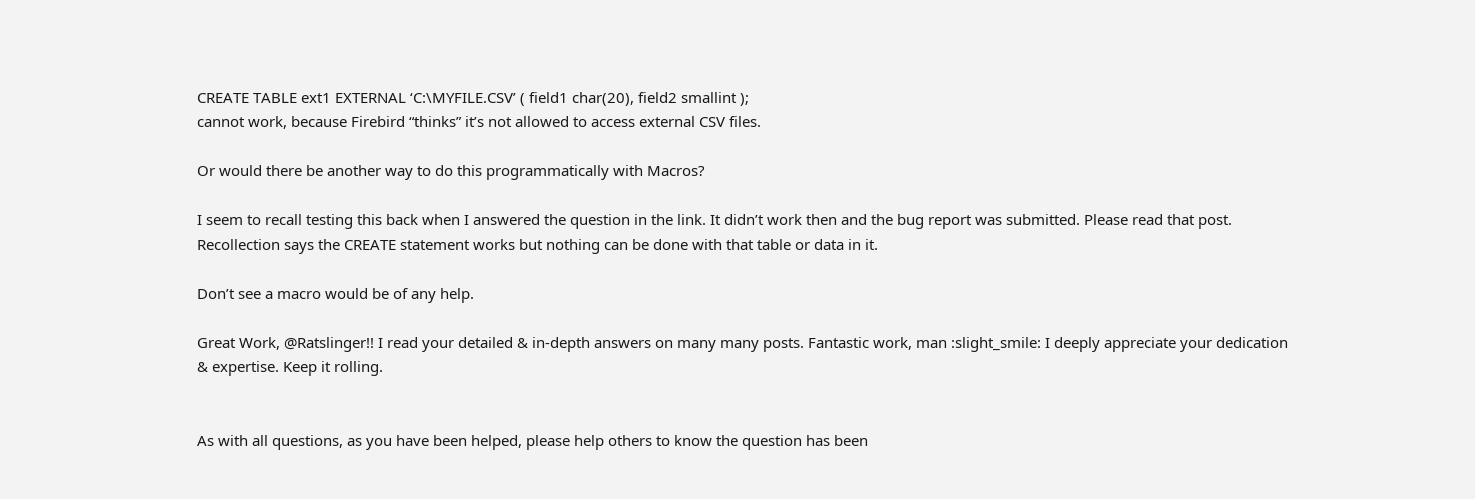CREATE TABLE ext1 EXTERNAL ‘C:\MYFILE.CSV’ ( field1 char(20), field2 smallint );
cannot work, because Firebird “thinks” it’s not allowed to access external CSV files.

Or would there be another way to do this programmatically with Macros?

I seem to recall testing this back when I answered the question in the link. It didn’t work then and the bug report was submitted. Please read that post. Recollection says the CREATE statement works but nothing can be done with that table or data in it.

Don’t see a macro would be of any help.

Great Work, @Ratslinger!! I read your detailed & in-depth answers on many many posts. Fantastic work, man :slight_smile: I deeply appreciate your dedication & expertise. Keep it rolling.


As with all questions, as you have been helped, please help others to know the question has been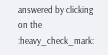answered by clicking on the :heavy_check_mark: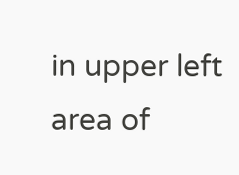in upper left area of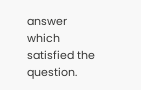answer which satisfied the question.